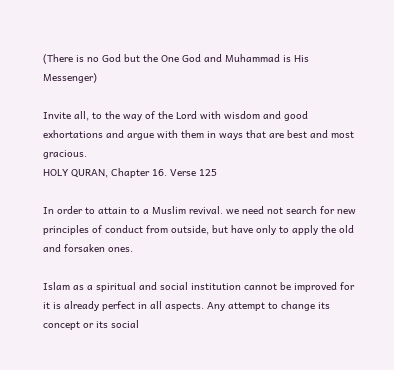(There is no God but the One God and Muhammad is His Messenger)

Invite all, to the way of the Lord with wisdom and good exhortations and argue with them in ways that are best and most gracious.
HOLY QURAN, Chapter 16. Verse 125

In order to attain to a Muslim revival. we need not search for new principles of conduct from outside, but have only to apply the old and forsaken ones.

Islam as a spiritual and social institution cannot be improved for it is already perfect in all aspects. Any attempt to change its concept or its social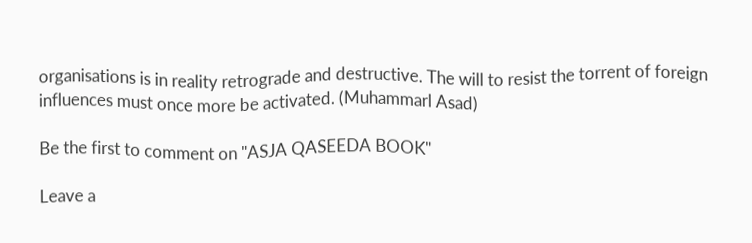organisations is in reality retrograde and destructive. The will to resist the torrent of foreign influences must once more be activated. (Muhammarl Asad)

Be the first to comment on "ASJA QASEEDA BOOK"

Leave a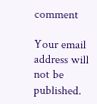comment

Your email address will not be published.